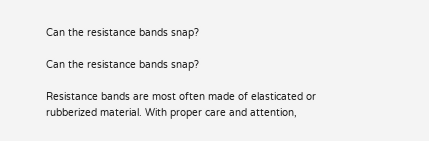Can the resistance bands snap?

Can the resistance bands snap?

Resistance bands are most often made of elasticated or rubberized material. With proper care and attention,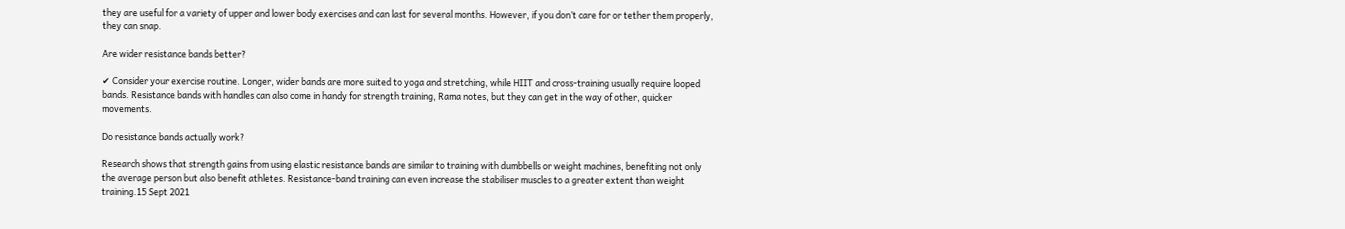they are useful for a variety of upper and lower body exercises and can last for several months. However, if you don’t care for or tether them properly, they can snap.

Are wider resistance bands better?

✔ Consider your exercise routine. Longer, wider bands are more suited to yoga and stretching, while HIIT and cross-training usually require looped bands. Resistance bands with handles can also come in handy for strength training, Rama notes, but they can get in the way of other, quicker movements.

Do resistance bands actually work?

Research shows that strength gains from using elastic resistance bands are similar to training with dumbbells or weight machines, benefiting not only the average person but also benefit athletes. Resistance-band training can even increase the stabiliser muscles to a greater extent than weight training.15 Sept 2021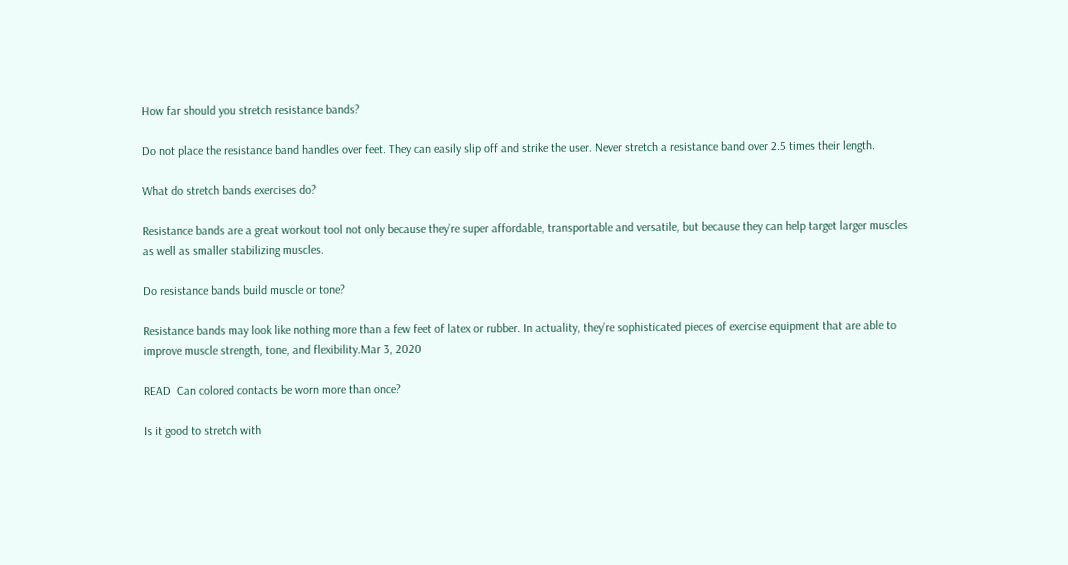How far should you stretch resistance bands?

Do not place the resistance band handles over feet. They can easily slip off and strike the user. Never stretch a resistance band over 2.5 times their length.

What do stretch bands exercises do?

Resistance bands are a great workout tool not only because they’re super affordable, transportable and versatile, but because they can help target larger muscles as well as smaller stabilizing muscles.

Do resistance bands build muscle or tone?

Resistance bands may look like nothing more than a few feet of latex or rubber. In actuality, they’re sophisticated pieces of exercise equipment that are able to improve muscle strength, tone, and flexibility.Mar 3, 2020

READ  Can colored contacts be worn more than once?

Is it good to stretch with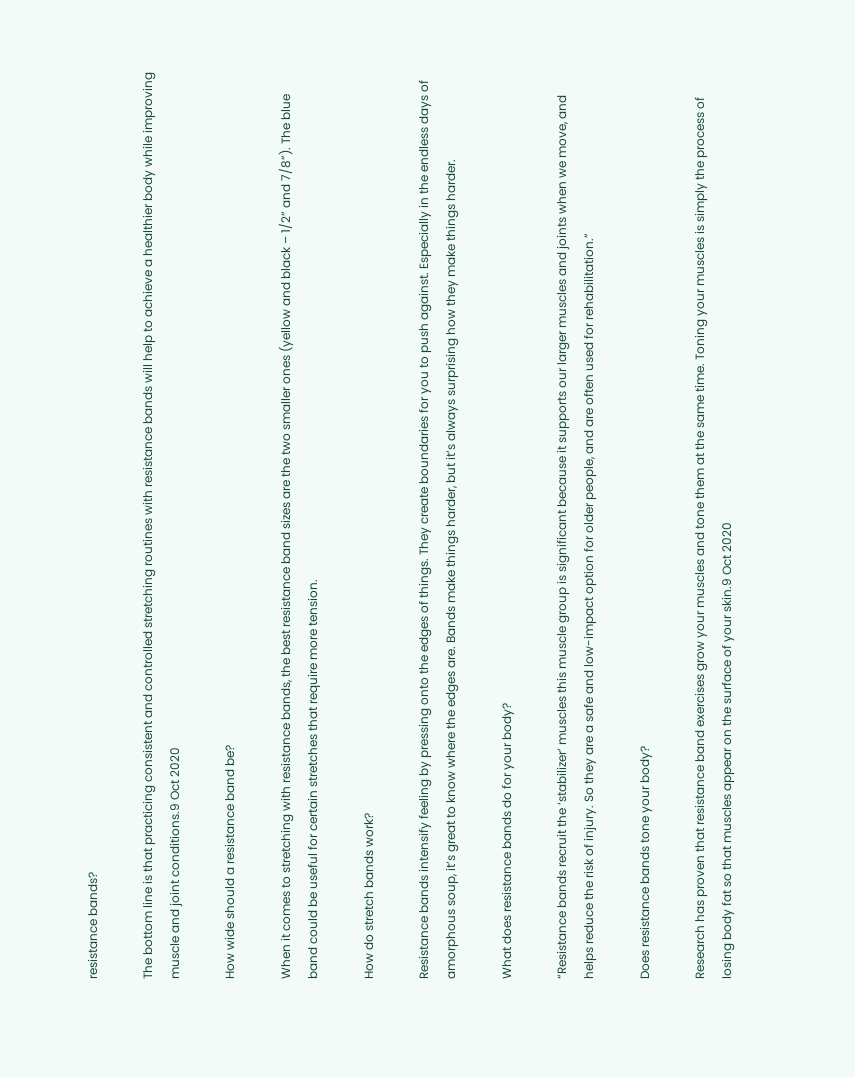resistance bands?

The bottom line is that practicing consistent and controlled stretching routines with resistance bands will help to achieve a healthier body while improving muscle and joint conditions.9 Oct 2020

How wide should a resistance band be?

When it comes to stretching with resistance bands, the best resistance band sizes are the two smaller ones (yellow and black – 1/2” and 7/8”). The blue band could be useful for certain stretches that require more tension.

How do stretch bands work?

Resistance bands intensify feeling by pressing onto the edges of things. They create boundaries for you to push against. Especially in the endless days of amorphous soup, it’s great to know where the edges are. Bands make things harder, but it’s always surprising how they make things harder.

What does resistance bands do for your body?

“Resistance bands recruit the ‘stabilizer’ muscles this muscle group is significant because it supports our larger muscles and joints when we move, and helps reduce the risk of injury. So they are a safe and low-impact option for older people, and are often used for rehabilitation.”

Does resistance bands tone your body?

Research has proven that resistance band exercises grow your muscles and tone them at the same time. Toning your muscles is simply the process of losing body fat so that muscles appear on the surface of your skin.9 Oct 2020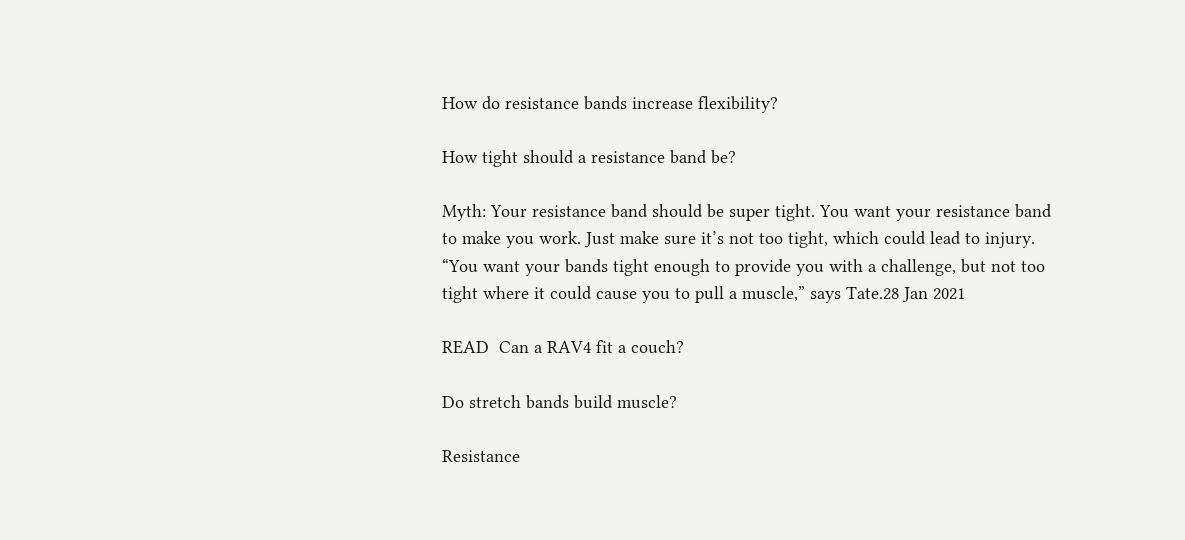How do resistance bands increase flexibility?

How tight should a resistance band be?

Myth: Your resistance band should be super tight. You want your resistance band to make you work. Just make sure it’s not too tight, which could lead to injury. “You want your bands tight enough to provide you with a challenge, but not too tight where it could cause you to pull a muscle,” says Tate.28 Jan 2021

READ  Can a RAV4 fit a couch?

Do stretch bands build muscle?

Resistance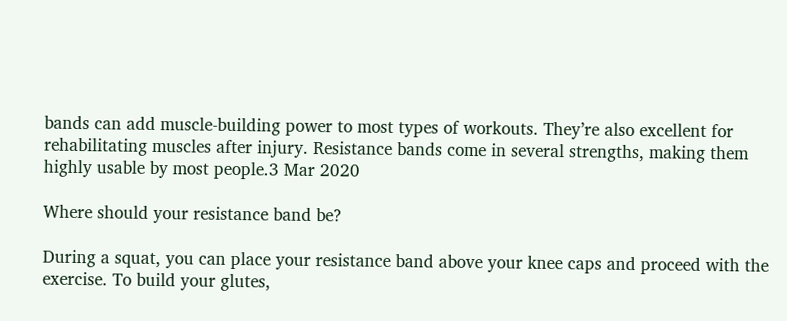bands can add muscle-building power to most types of workouts. They’re also excellent for rehabilitating muscles after injury. Resistance bands come in several strengths, making them highly usable by most people.3 Mar 2020

Where should your resistance band be?

During a squat, you can place your resistance band above your knee caps and proceed with the exercise. To build your glutes,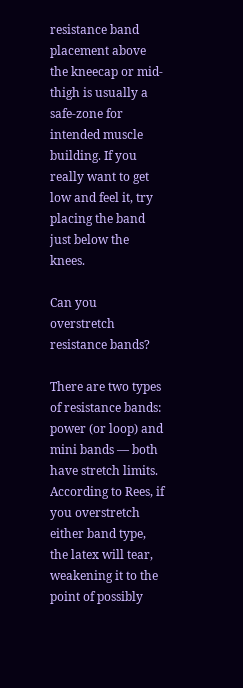resistance band placement above the kneecap or mid-thigh is usually a safe-zone for intended muscle building. If you really want to get low and feel it, try placing the band just below the knees.

Can you overstretch resistance bands?

There are two types of resistance bands: power (or loop) and mini bands — both have stretch limits. According to Rees, if you overstretch either band type, the latex will tear, weakening it to the point of possibly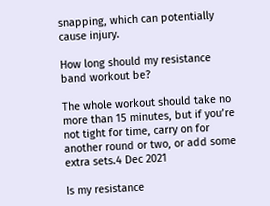snapping, which can potentially cause injury.

How long should my resistance band workout be?

The whole workout should take no more than 15 minutes, but if you’re not tight for time, carry on for another round or two, or add some extra sets.4 Dec 2021

Is my resistance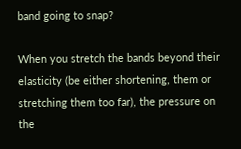band going to snap?

When you stretch the bands beyond their elasticity (be either shortening, them or stretching them too far), the pressure on the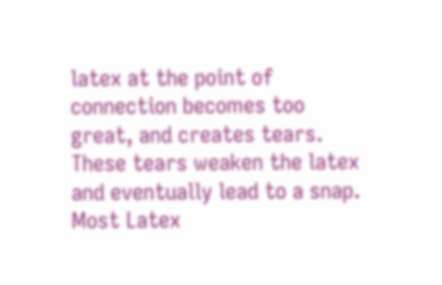latex at the point of connection becomes too great, and creates tears. These tears weaken the latex and eventually lead to a snap. Most Latex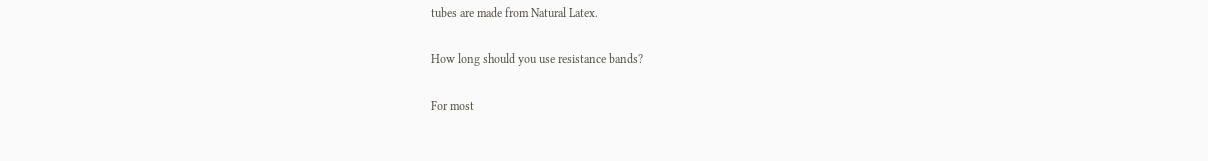tubes are made from Natural Latex.

How long should you use resistance bands?

For most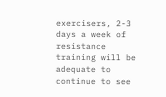exercisers, 2-3 days a week of resistance training will be adequate to continue to see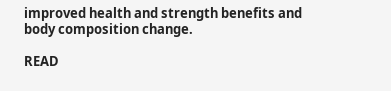improved health and strength benefits and body composition change.

READ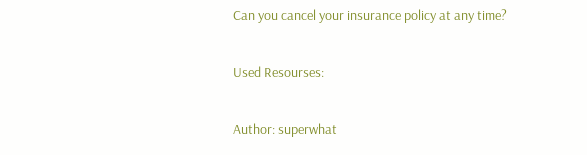Can you cancel your insurance policy at any time?

Used Resourses:

Author: superwhat